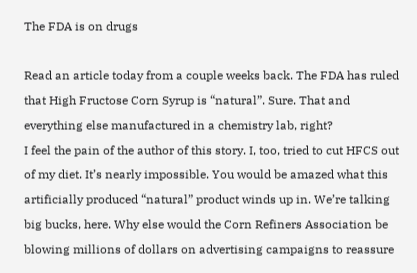The FDA is on drugs

Read an article today from a couple weeks back. The FDA has ruled that High Fructose Corn Syrup is “natural”. Sure. That and everything else manufactured in a chemistry lab, right?
I feel the pain of the author of this story. I, too, tried to cut HFCS out of my diet. It’s nearly impossible. You would be amazed what this artificially produced “natural” product winds up in. We’re talking big bucks, here. Why else would the Corn Refiners Association be blowing millions of dollars on advertising campaigns to reassure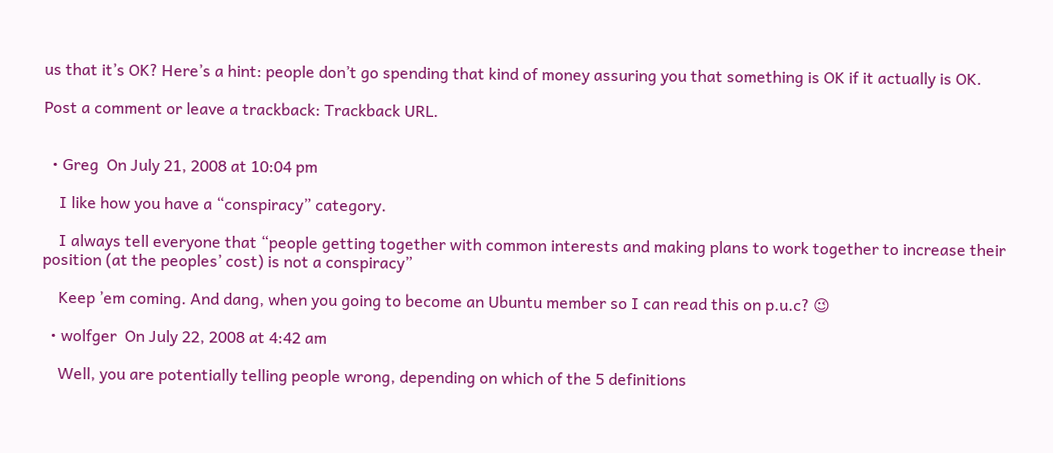us that it’s OK? Here’s a hint: people don’t go spending that kind of money assuring you that something is OK if it actually is OK.

Post a comment or leave a trackback: Trackback URL.


  • Greg  On July 21, 2008 at 10:04 pm

    I like how you have a “conspiracy” category.

    I always tell everyone that “people getting together with common interests and making plans to work together to increase their position (at the peoples’ cost) is not a conspiracy”

    Keep ’em coming. And dang, when you going to become an Ubuntu member so I can read this on p.u.c? 😉

  • wolfger  On July 22, 2008 at 4:42 am

    Well, you are potentially telling people wrong, depending on which of the 5 definitions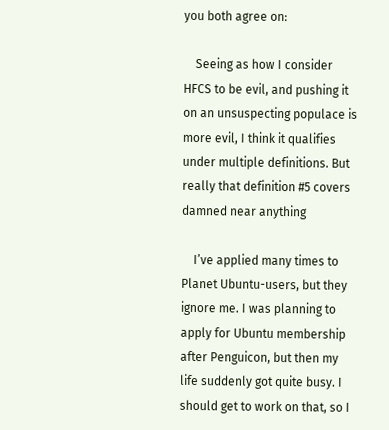you both agree on:

    Seeing as how I consider HFCS to be evil, and pushing it on an unsuspecting populace is more evil, I think it qualifies under multiple definitions. But really that definition #5 covers damned near anything

    I’ve applied many times to Planet Ubuntu-users, but they ignore me. I was planning to apply for Ubuntu membership after Penguicon, but then my life suddenly got quite busy. I should get to work on that, so I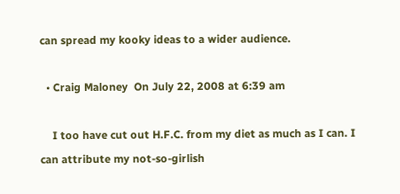can spread my kooky ideas to a wider audience.

  • Craig Maloney  On July 22, 2008 at 6:39 am

    I too have cut out H.F.C. from my diet as much as I can. I can attribute my not-so-girlish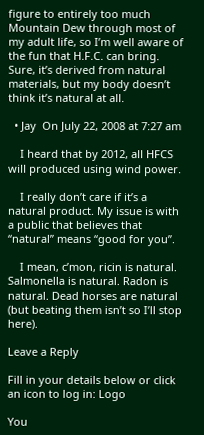figure to entirely too much Mountain Dew through most of my adult life, so I’m well aware of the fun that H.F.C. can bring. Sure, it’s derived from natural materials, but my body doesn’t think it’s natural at all.

  • Jay  On July 22, 2008 at 7:27 am

    I heard that by 2012, all HFCS will produced using wind power.

    I really don’t care if it’s a natural product. My issue is with a public that believes that “natural” means “good for you”.

    I mean, c’mon, ricin is natural. Salmonella is natural. Radon is natural. Dead horses are natural (but beating them isn’t so I’ll stop here).

Leave a Reply

Fill in your details below or click an icon to log in: Logo

You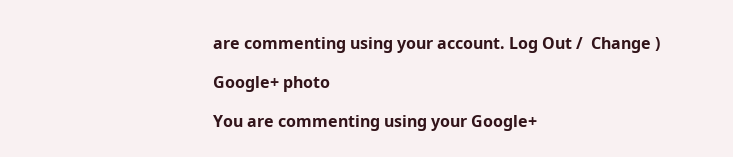are commenting using your account. Log Out /  Change )

Google+ photo

You are commenting using your Google+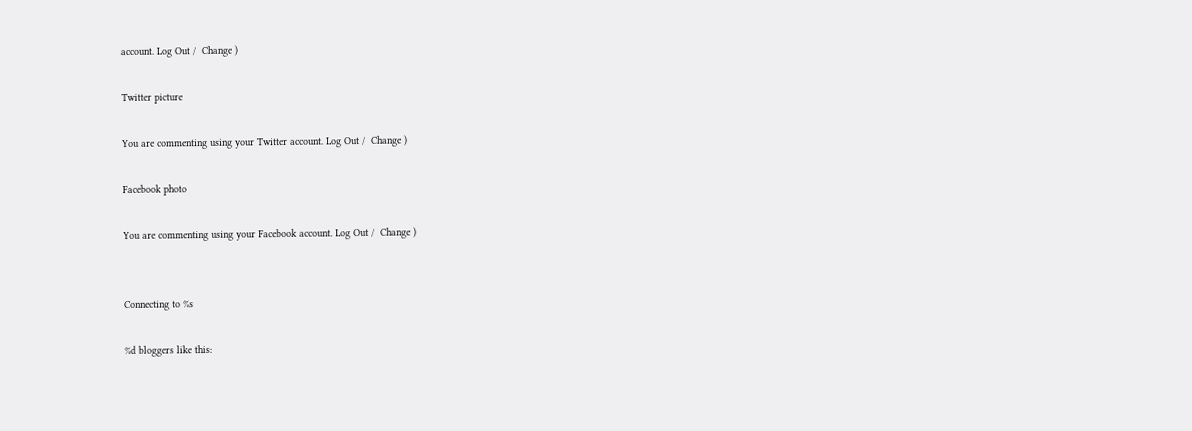account. Log Out /  Change )

Twitter picture

You are commenting using your Twitter account. Log Out /  Change )

Facebook photo

You are commenting using your Facebook account. Log Out /  Change )


Connecting to %s

%d bloggers like this: